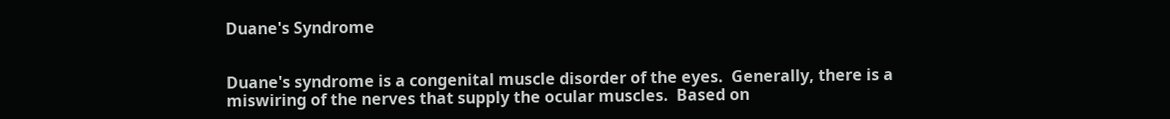Duane's Syndrome


Duane's syndrome is a congenital muscle disorder of the eyes.  Generally, there is a miswiring of the nerves that supply the ocular muscles.  Based on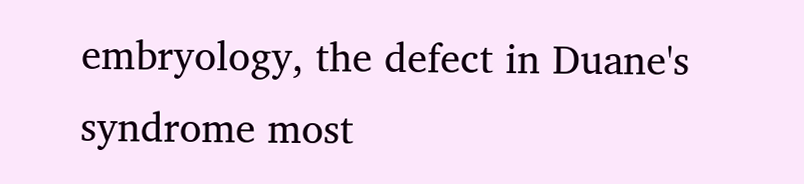embryology, the defect in Duane's syndrome most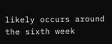likely occurs around the sixth week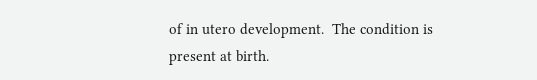of in utero development.  The condition is present at birth.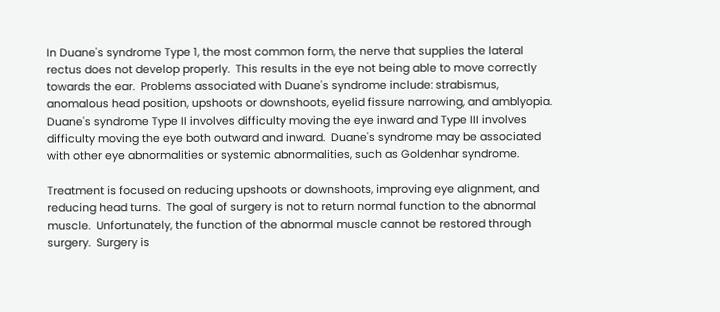In Duane's syndrome Type 1, the most common form, the nerve that supplies the lateral rectus does not develop properly.  This results in the eye not being able to move correctly towards the ear.  Problems associated with Duane's syndrome include: strabismus, anomalous head position, upshoots or downshoots, eyelid fissure narrowing, and amblyopia.  Duane's syndrome Type II involves difficulty moving the eye inward and Type III involves difficulty moving the eye both outward and inward.  Duane's syndrome may be associated with other eye abnormalities or systemic abnormalities, such as Goldenhar syndrome.

Treatment is focused on reducing upshoots or downshoots, improving eye alignment, and reducing head turns.  The goal of surgery is not to return normal function to the abnormal muscle.  Unfortunately, the function of the abnormal muscle cannot be restored through surgery.  Surgery is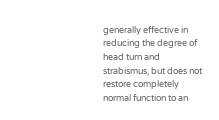generally effective in reducing the degree of head turn and strabismus, but does not restore completely normal function to an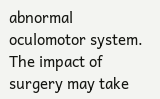abnormal oculomotor system.  The impact of surgery may take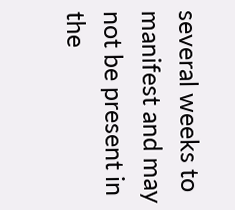several weeks to manifest and may not be present in the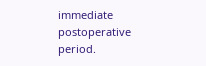immediate postoperative period.